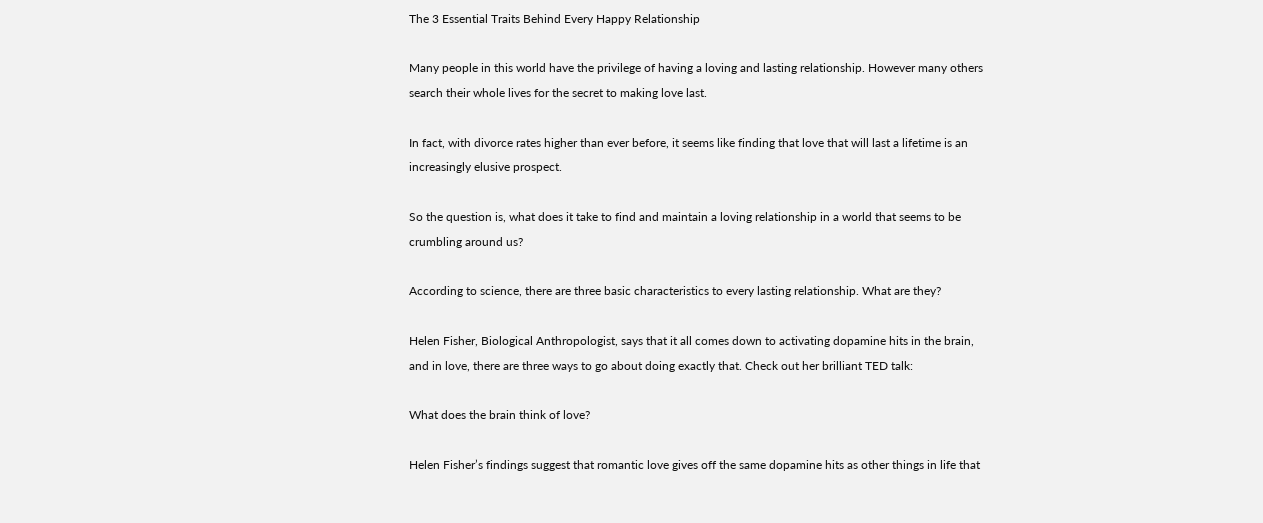The 3 Essential Traits Behind Every Happy Relationship

Many people in this world have the privilege of having a loving and lasting relationship. However many others search their whole lives for the secret to making love last.

In fact, with divorce rates higher than ever before, it seems like finding that love that will last a lifetime is an increasingly elusive prospect.

So the question is, what does it take to find and maintain a loving relationship in a world that seems to be crumbling around us?

According to science, there are three basic characteristics to every lasting relationship. What are they?

Helen Fisher, Biological Anthropologist, says that it all comes down to activating dopamine hits in the brain, and in love, there are three ways to go about doing exactly that. Check out her brilliant TED talk:

What does the brain think of love?

Helen Fisher’s findings suggest that romantic love gives off the same dopamine hits as other things in life that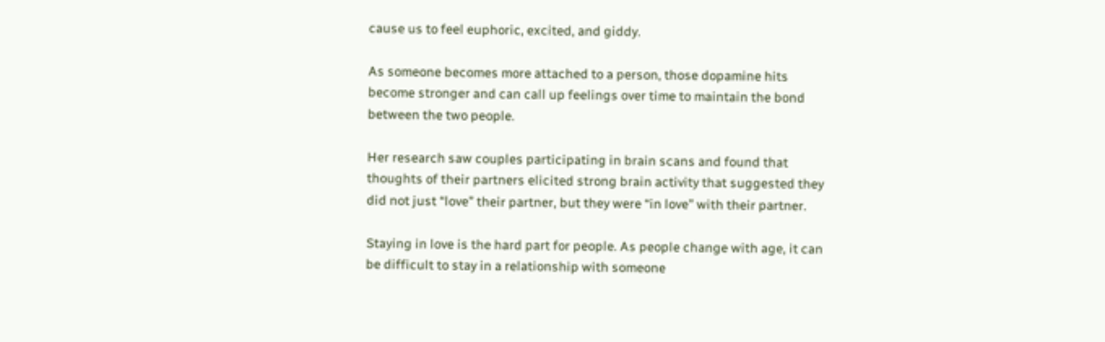cause us to feel euphoric, excited, and giddy.

As someone becomes more attached to a person, those dopamine hits become stronger and can call up feelings over time to maintain the bond between the two people.

Her research saw couples participating in brain scans and found that thoughts of their partners elicited strong brain activity that suggested they did not just “love” their partner, but they were “in love” with their partner.

Staying in love is the hard part for people. As people change with age, it can be difficult to stay in a relationship with someone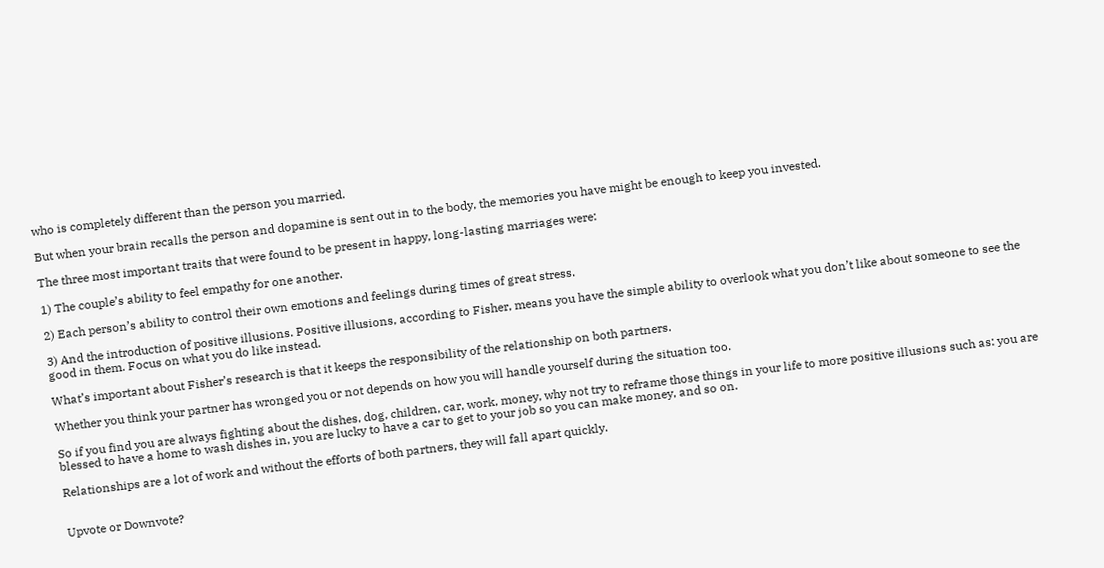who is completely different than the person you married.

But when your brain recalls the person and dopamine is sent out in to the body, the memories you have might be enough to keep you invested.

The three most important traits that were found to be present in happy, long-lasting marriages were:

1) The couple’s ability to feel empathy for one another.

2) Each person’s ability to control their own emotions and feelings during times of great stress.

3) And the introduction of positive illusions. Positive illusions, according to Fisher, means you have the simple ability to overlook what you don’t like about someone to see the good in them. Focus on what you do like instead.

What’s important about Fisher’s research is that it keeps the responsibility of the relationship on both partners.

Whether you think your partner has wronged you or not depends on how you will handle yourself during the situation too.

So if you find you are always fighting about the dishes, dog, children, car, work, money, why not try to reframe those things in your life to more positive illusions such as: you are blessed to have a home to wash dishes in, you are lucky to have a car to get to your job so you can make money, and so on.

Relationships are a lot of work and without the efforts of both partners, they will fall apart quickly.


Upvote or Downvote?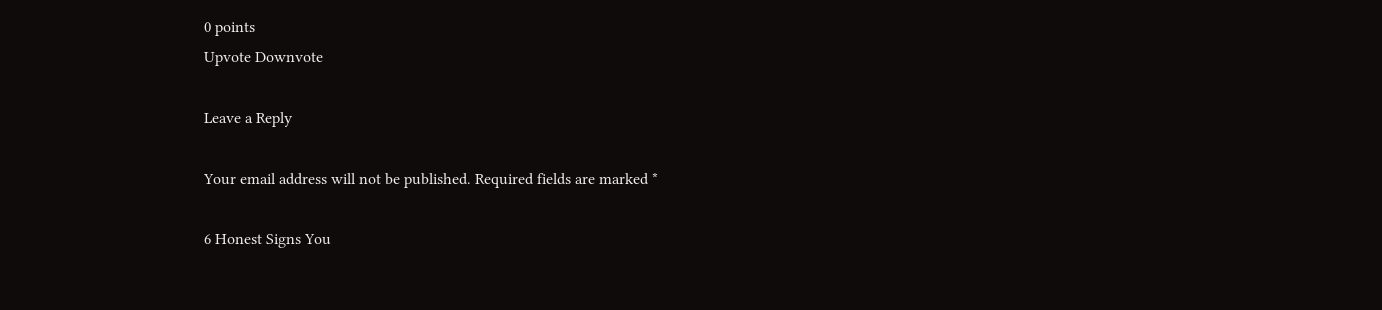0 points
Upvote Downvote

Leave a Reply

Your email address will not be published. Required fields are marked *

6 Honest Signs You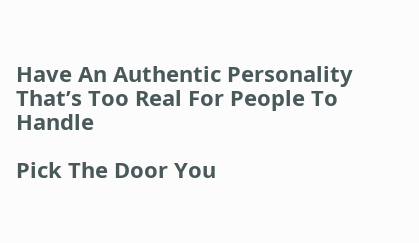Have An Authentic Personality That’s Too Real For People To Handle

Pick The Door You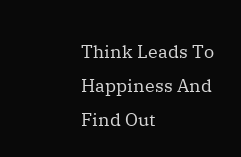Think Leads To Happiness And Find Out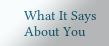What It Says About You